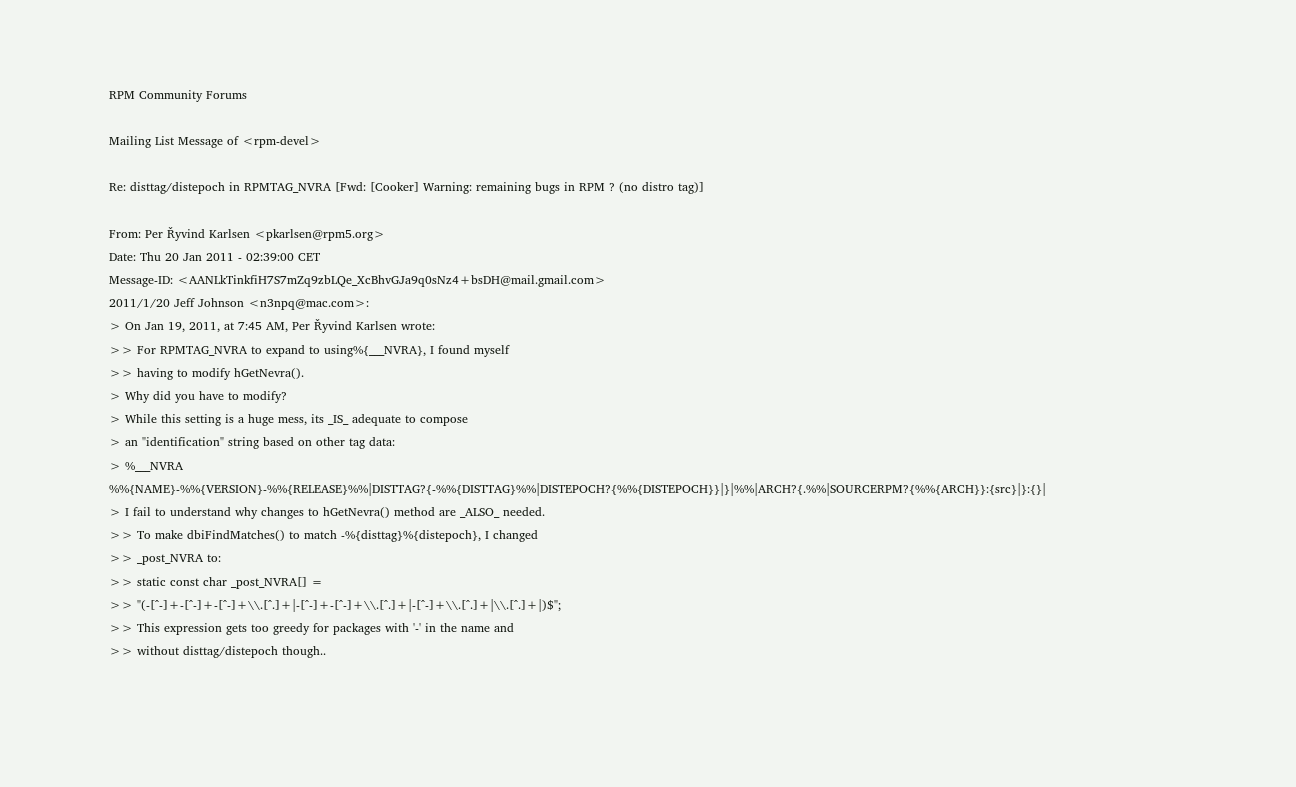RPM Community Forums

Mailing List Message of <rpm-devel>

Re: disttag/distepoch in RPMTAG_NVRA [Fwd: [Cooker] Warning: remaining bugs in RPM ? (no distro tag)]

From: Per Řyvind Karlsen <pkarlsen@rpm5.org>
Date: Thu 20 Jan 2011 - 02:39:00 CET
Message-ID: <AANLkTinkfiH7S7mZq9zbLQe_XcBhvGJa9q0sNz4+bsDH@mail.gmail.com>
2011/1/20 Jeff Johnson <n3npq@mac.com>:
> On Jan 19, 2011, at 7:45 AM, Per Řyvind Karlsen wrote:
>> For RPMTAG_NVRA to expand to using%{___NVRA}, I found myself
>> having to modify hGetNevra().
> Why did you have to modify?
> While this setting is a huge mess, its _IS_ adequate to compose
> an "identification" string based on other tag data:
> %___NVRA        %%{NAME}-%%{VERSION}-%%{RELEASE}%%|DISTTAG?{-%%{DISTTAG}%%|DISTEPOCH?{%%{DISTEPOCH}}|}|%%|ARCH?{.%%|SOURCERPM?{%%{ARCH}}:{src}|}:{}|
> I fail to understand why changes to hGetNevra() method are _ALSO_ needed.
>> To make dbiFindMatches() to match -%{disttag}%{distepoch}, I changed
>> _post_NVRA to:
>> static const char _post_NVRA[] =
>> "(-[^-]+-[^-]+-[^-]+\\.[^.]+|-[^-]+-[^-]+\\.[^.]+|-[^-]+\\.[^.]+|\\.[^.]+|)$";
>> This expression gets too greedy for packages with '-' in the name and
>> without disttag/distepoch though..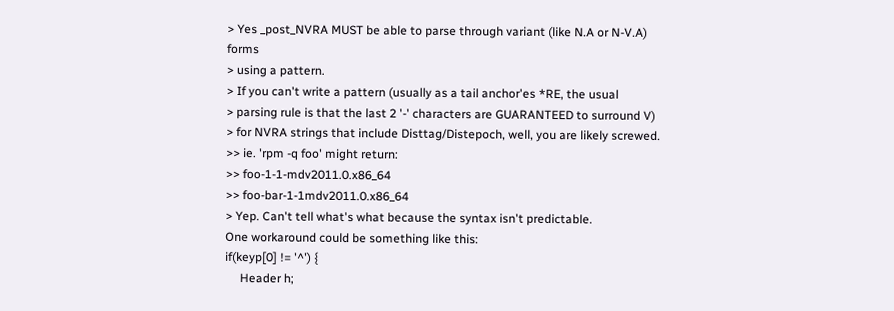> Yes _post_NVRA MUST be able to parse through variant (like N.A or N-V.A) forms
> using a pattern.
> If you can't write a pattern (usually as a tail anchor'es *RE, the usual
> parsing rule is that the last 2 '-' characters are GUARANTEED to surround V)
> for NVRA strings that include Disttag/Distepoch, well, you are likely screwed.
>> ie. 'rpm -q foo' might return:
>> foo-1-1-mdv2011.0.x86_64
>> foo-bar-1-1mdv2011.0.x86_64
> Yep. Can't tell what's what because the syntax isn't predictable.
One workaround could be something like this:
if(keyp[0] != '^') {
     Header h;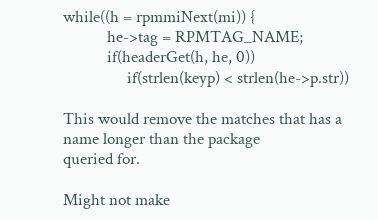while((h = rpmmiNext(mi)) {
           he->tag = RPMTAG_NAME;
           if(headerGet(h, he, 0))
                if(strlen(keyp) < strlen(he->p.str))

This would remove the matches that has a name longer than the package
queried for.

Might not make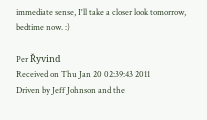immediate sense, I'll take a closer look tomorrow,
bedtime now. :)

Per Řyvind
Received on Thu Jan 20 02:39:43 2011
Driven by Jeff Johnson and the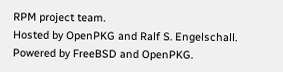RPM project team.
Hosted by OpenPKG and Ralf S. Engelschall.
Powered by FreeBSD and OpenPKG.